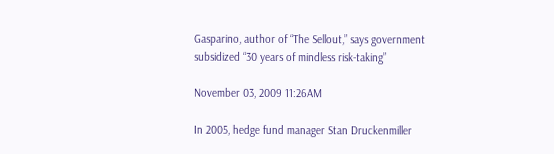Gasparino, author of “The Sellout,” says government subsidized “30 years of mindless risk-taking”

November 03, 2009 11:26AM

In 2005, hedge fund manager Stan Druckenmiller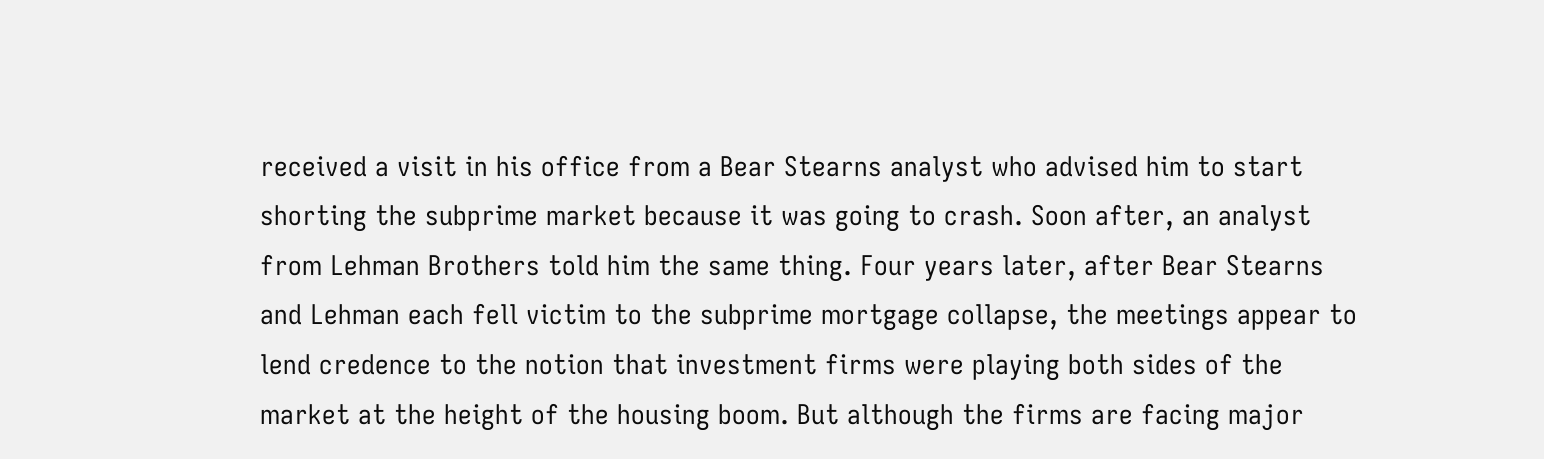received a visit in his office from a Bear Stearns analyst who advised him to start shorting the subprime market because it was going to crash. Soon after, an analyst from Lehman Brothers told him the same thing. Four years later, after Bear Stearns and Lehman each fell victim to the subprime mortgage collapse, the meetings appear to lend credence to the notion that investment firms were playing both sides of the market at the height of the housing boom. But although the firms are facing major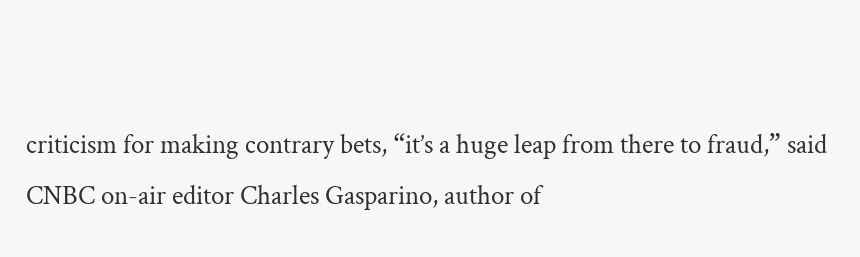criticism for making contrary bets, “it’s a huge leap from there to fraud,” said CNBC on-air editor Charles Gasparino, author of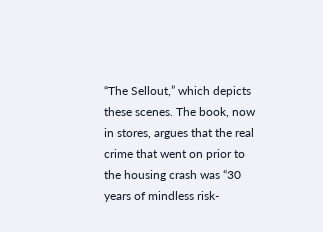“The Sellout,” which depicts these scenes. The book, now in stores, argues that the real crime that went on prior to the housing crash was “30 years of mindless risk-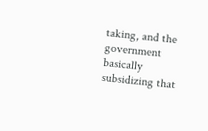taking, and the government basically subsidizing that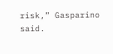risk,” Gasparino said.